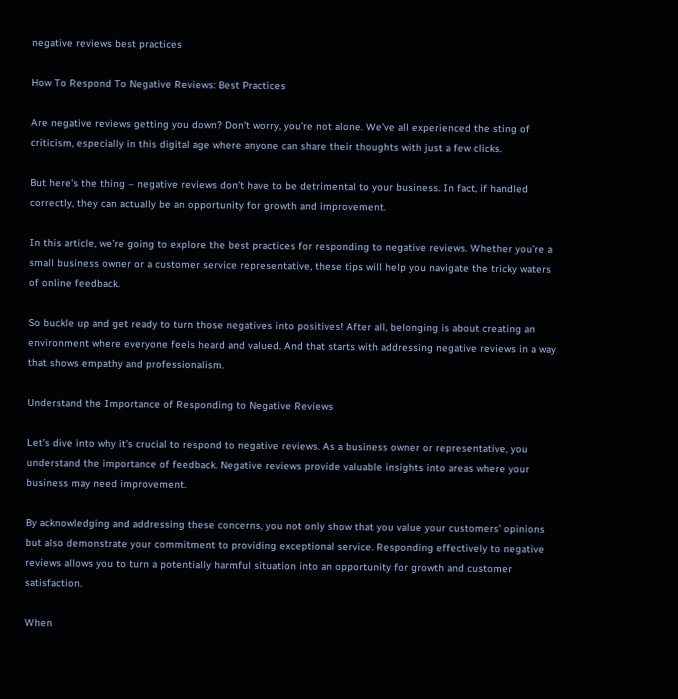negative reviews best practices

How To Respond To Negative Reviews: Best Practices

Are negative reviews getting you down? Don’t worry, you’re not alone. We’ve all experienced the sting of criticism, especially in this digital age where anyone can share their thoughts with just a few clicks.

But here’s the thing – negative reviews don’t have to be detrimental to your business. In fact, if handled correctly, they can actually be an opportunity for growth and improvement.

In this article, we’re going to explore the best practices for responding to negative reviews. Whether you’re a small business owner or a customer service representative, these tips will help you navigate the tricky waters of online feedback.

So buckle up and get ready to turn those negatives into positives! After all, belonging is about creating an environment where everyone feels heard and valued. And that starts with addressing negative reviews in a way that shows empathy and professionalism.

Understand the Importance of Responding to Negative Reviews

Let’s dive into why it’s crucial to respond to negative reviews. As a business owner or representative, you understand the importance of feedback. Negative reviews provide valuable insights into areas where your business may need improvement.

By acknowledging and addressing these concerns, you not only show that you value your customers’ opinions but also demonstrate your commitment to providing exceptional service. Responding effectively to negative reviews allows you to turn a potentially harmful situation into an opportunity for growth and customer satisfaction.

When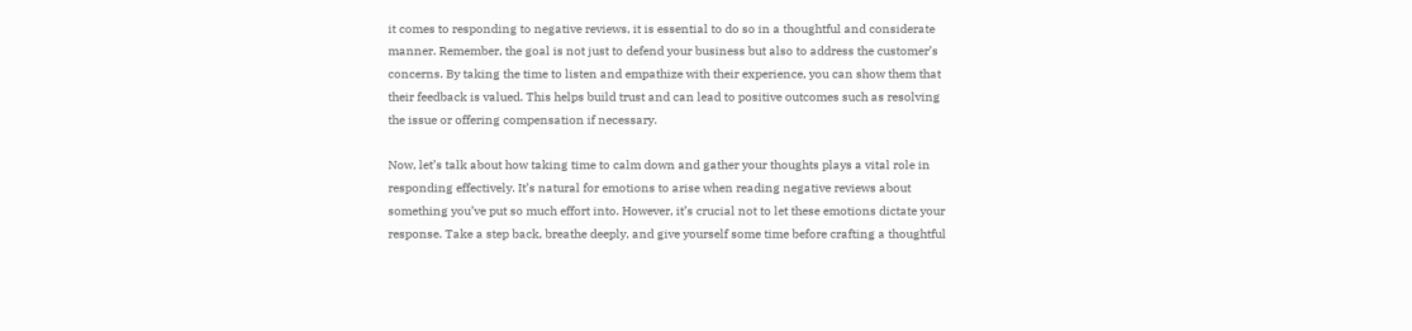it comes to responding to negative reviews, it is essential to do so in a thoughtful and considerate manner. Remember, the goal is not just to defend your business but also to address the customer’s concerns. By taking the time to listen and empathize with their experience, you can show them that their feedback is valued. This helps build trust and can lead to positive outcomes such as resolving the issue or offering compensation if necessary.

Now, let’s talk about how taking time to calm down and gather your thoughts plays a vital role in responding effectively. It’s natural for emotions to arise when reading negative reviews about something you’ve put so much effort into. However, it’s crucial not to let these emotions dictate your response. Take a step back, breathe deeply, and give yourself some time before crafting a thoughtful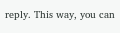reply. This way, you can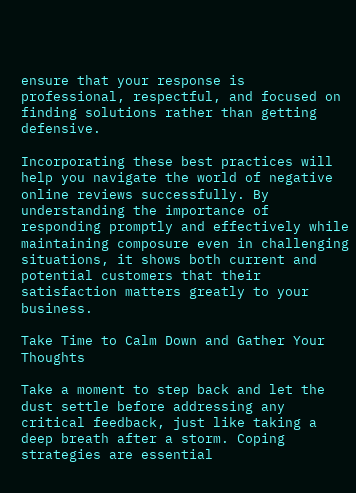ensure that your response is professional, respectful, and focused on finding solutions rather than getting defensive.

Incorporating these best practices will help you navigate the world of negative online reviews successfully. By understanding the importance of responding promptly and effectively while maintaining composure even in challenging situations, it shows both current and potential customers that their satisfaction matters greatly to your business.

Take Time to Calm Down and Gather Your Thoughts

Take a moment to step back and let the dust settle before addressing any critical feedback, just like taking a deep breath after a storm. Coping strategies are essential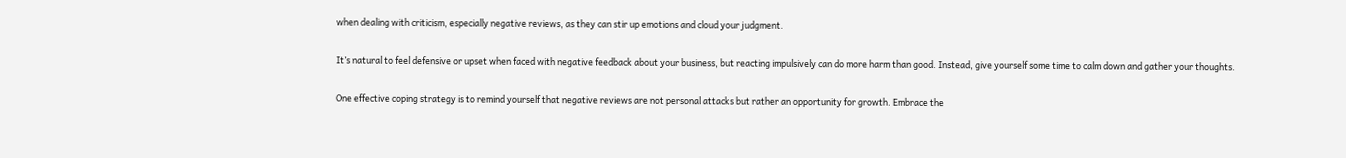when dealing with criticism, especially negative reviews, as they can stir up emotions and cloud your judgment.

It’s natural to feel defensive or upset when faced with negative feedback about your business, but reacting impulsively can do more harm than good. Instead, give yourself some time to calm down and gather your thoughts.

One effective coping strategy is to remind yourself that negative reviews are not personal attacks but rather an opportunity for growth. Embrace the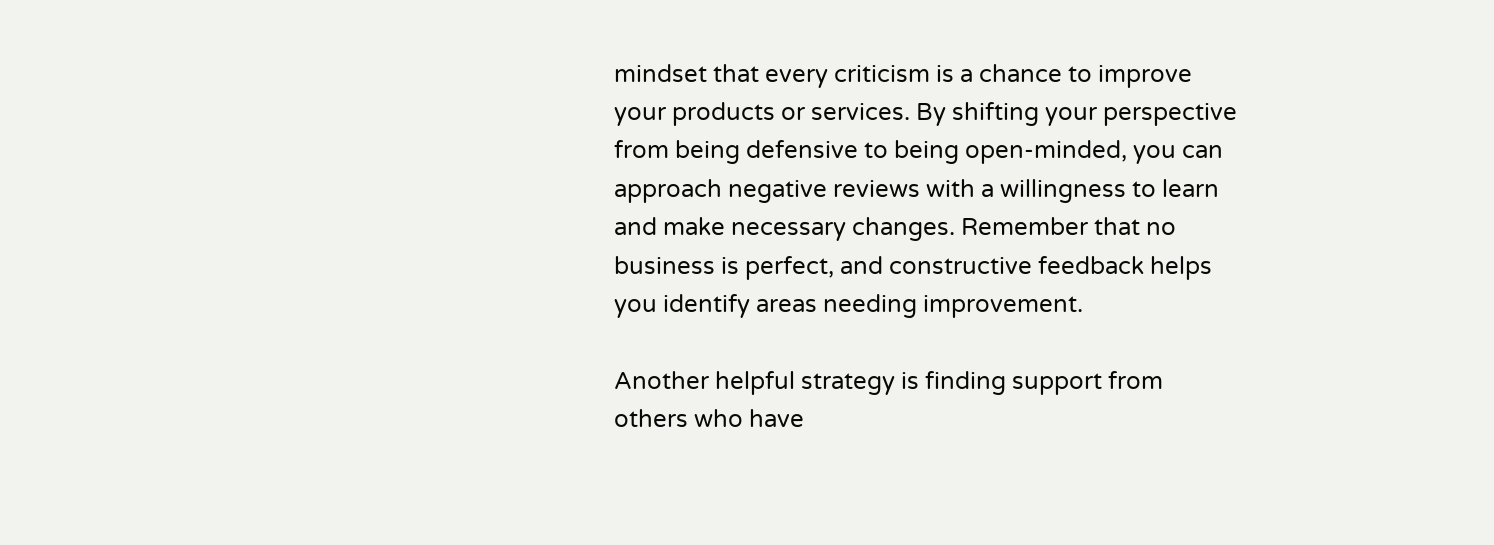mindset that every criticism is a chance to improve your products or services. By shifting your perspective from being defensive to being open-minded, you can approach negative reviews with a willingness to learn and make necessary changes. Remember that no business is perfect, and constructive feedback helps you identify areas needing improvement.

Another helpful strategy is finding support from others who have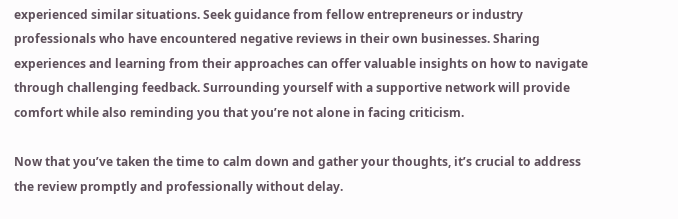experienced similar situations. Seek guidance from fellow entrepreneurs or industry professionals who have encountered negative reviews in their own businesses. Sharing experiences and learning from their approaches can offer valuable insights on how to navigate through challenging feedback. Surrounding yourself with a supportive network will provide comfort while also reminding you that you’re not alone in facing criticism.

Now that you’ve taken the time to calm down and gather your thoughts, it’s crucial to address the review promptly and professionally without delay.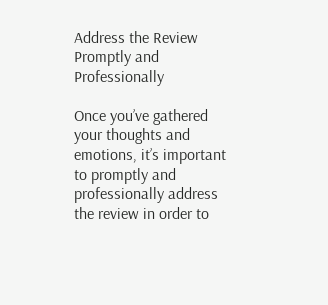Address the Review Promptly and Professionally

Once you’ve gathered your thoughts and emotions, it’s important to promptly and professionally address the review in order to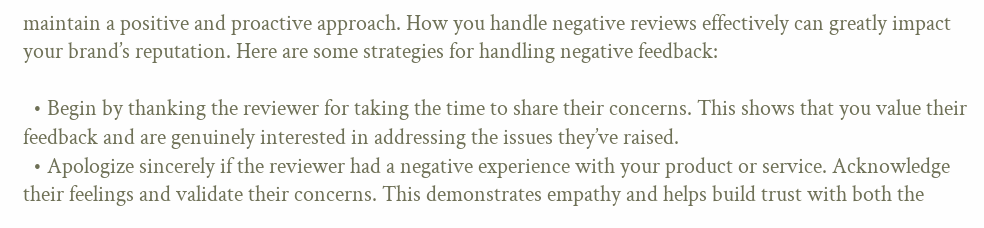maintain a positive and proactive approach. How you handle negative reviews effectively can greatly impact your brand’s reputation. Here are some strategies for handling negative feedback:

  • Begin by thanking the reviewer for taking the time to share their concerns. This shows that you value their feedback and are genuinely interested in addressing the issues they’ve raised.
  • Apologize sincerely if the reviewer had a negative experience with your product or service. Acknowledge their feelings and validate their concerns. This demonstrates empathy and helps build trust with both the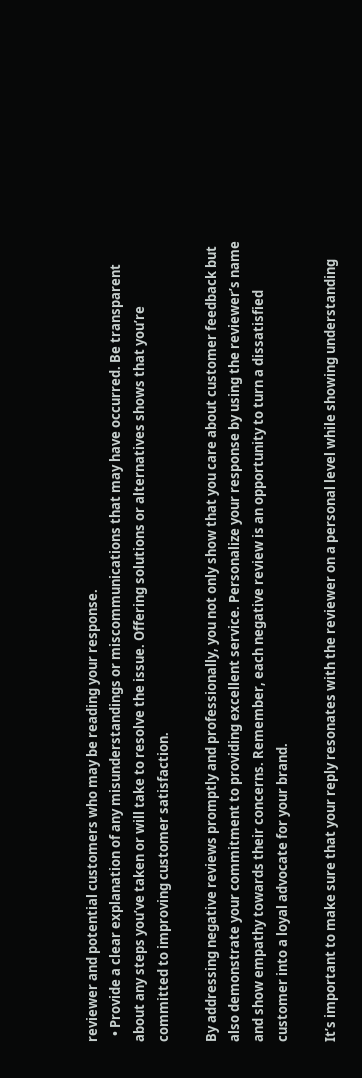reviewer and potential customers who may be reading your response.
  • Provide a clear explanation of any misunderstandings or miscommunications that may have occurred. Be transparent about any steps you’ve taken or will take to resolve the issue. Offering solutions or alternatives shows that you’re committed to improving customer satisfaction.

By addressing negative reviews promptly and professionally, you not only show that you care about customer feedback but also demonstrate your commitment to providing excellent service. Personalize your response by using the reviewer’s name and show empathy towards their concerns. Remember, each negative review is an opportunity to turn a dissatisfied customer into a loyal advocate for your brand.

It’s important to make sure that your reply resonates with the reviewer on a personal level while showing understanding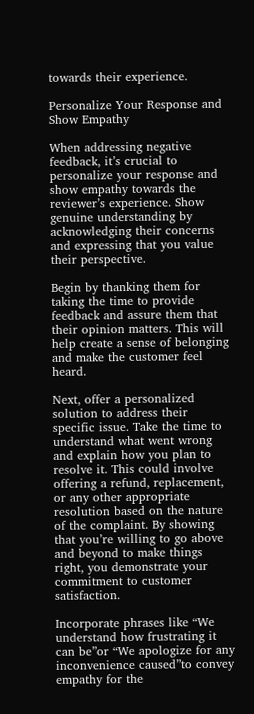towards their experience.

Personalize Your Response and Show Empathy

When addressing negative feedback, it’s crucial to personalize your response and show empathy towards the reviewer’s experience. Show genuine understanding by acknowledging their concerns and expressing that you value their perspective.

Begin by thanking them for taking the time to provide feedback and assure them that their opinion matters. This will help create a sense of belonging and make the customer feel heard.

Next, offer a personalized solution to address their specific issue. Take the time to understand what went wrong and explain how you plan to resolve it. This could involve offering a refund, replacement, or any other appropriate resolution based on the nature of the complaint. By showing that you’re willing to go above and beyond to make things right, you demonstrate your commitment to customer satisfaction.

Incorporate phrases like “We understand how frustrating it can be”or “We apologize for any inconvenience caused”to convey empathy for the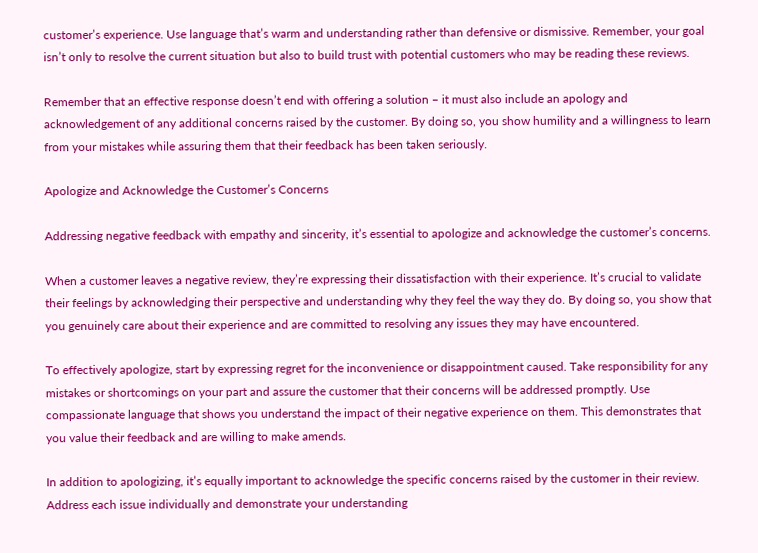customer’s experience. Use language that’s warm and understanding rather than defensive or dismissive. Remember, your goal isn’t only to resolve the current situation but also to build trust with potential customers who may be reading these reviews.

Remember that an effective response doesn’t end with offering a solution – it must also include an apology and acknowledgement of any additional concerns raised by the customer. By doing so, you show humility and a willingness to learn from your mistakes while assuring them that their feedback has been taken seriously.

Apologize and Acknowledge the Customer’s Concerns

Addressing negative feedback with empathy and sincerity, it’s essential to apologize and acknowledge the customer’s concerns.

When a customer leaves a negative review, they’re expressing their dissatisfaction with their experience. It’s crucial to validate their feelings by acknowledging their perspective and understanding why they feel the way they do. By doing so, you show that you genuinely care about their experience and are committed to resolving any issues they may have encountered.

To effectively apologize, start by expressing regret for the inconvenience or disappointment caused. Take responsibility for any mistakes or shortcomings on your part and assure the customer that their concerns will be addressed promptly. Use compassionate language that shows you understand the impact of their negative experience on them. This demonstrates that you value their feedback and are willing to make amends.

In addition to apologizing, it’s equally important to acknowledge the specific concerns raised by the customer in their review. Address each issue individually and demonstrate your understanding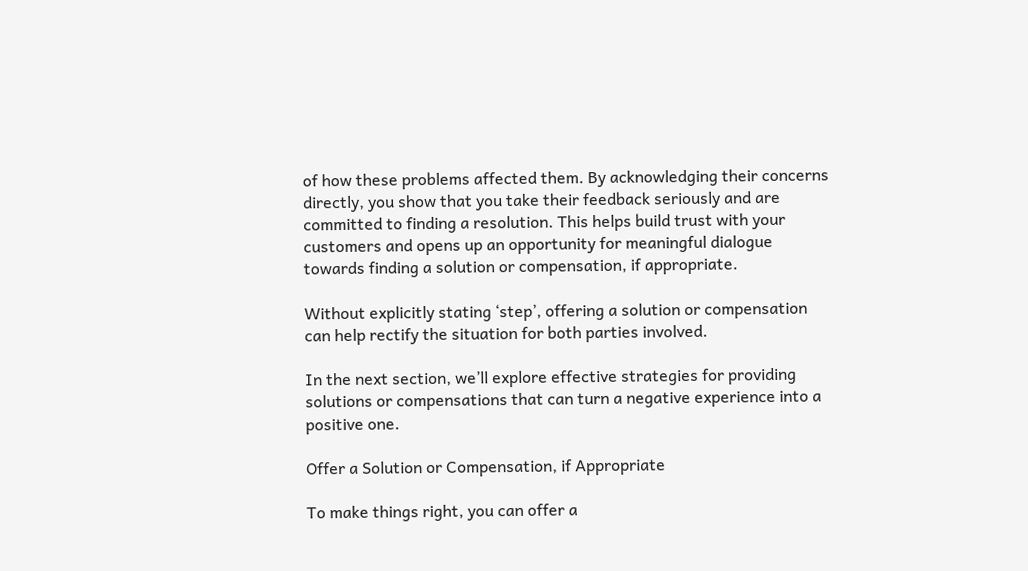of how these problems affected them. By acknowledging their concerns directly, you show that you take their feedback seriously and are committed to finding a resolution. This helps build trust with your customers and opens up an opportunity for meaningful dialogue towards finding a solution or compensation, if appropriate.

Without explicitly stating ‘step’, offering a solution or compensation can help rectify the situation for both parties involved.

In the next section, we’ll explore effective strategies for providing solutions or compensations that can turn a negative experience into a positive one.

Offer a Solution or Compensation, if Appropriate

To make things right, you can offer a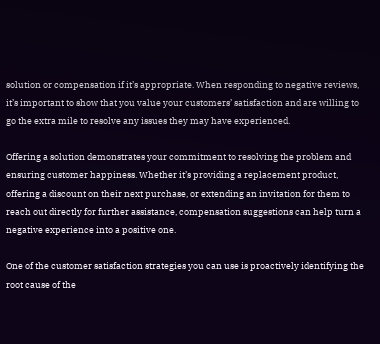solution or compensation if it’s appropriate. When responding to negative reviews, it’s important to show that you value your customers’ satisfaction and are willing to go the extra mile to resolve any issues they may have experienced.

Offering a solution demonstrates your commitment to resolving the problem and ensuring customer happiness. Whether it’s providing a replacement product, offering a discount on their next purchase, or extending an invitation for them to reach out directly for further assistance, compensation suggestions can help turn a negative experience into a positive one.

One of the customer satisfaction strategies you can use is proactively identifying the root cause of the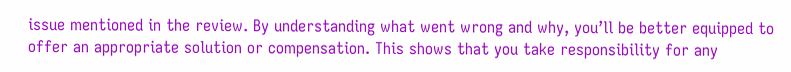issue mentioned in the review. By understanding what went wrong and why, you’ll be better equipped to offer an appropriate solution or compensation. This shows that you take responsibility for any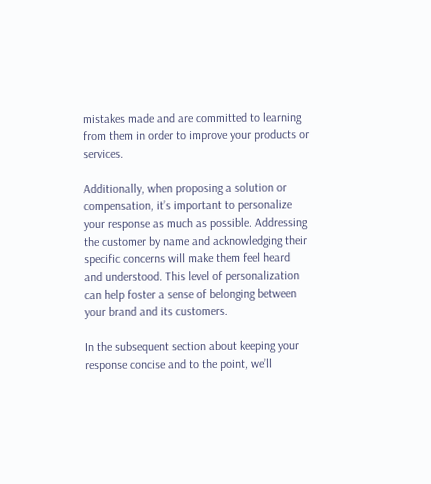mistakes made and are committed to learning from them in order to improve your products or services.

Additionally, when proposing a solution or compensation, it’s important to personalize your response as much as possible. Addressing the customer by name and acknowledging their specific concerns will make them feel heard and understood. This level of personalization can help foster a sense of belonging between your brand and its customers.

In the subsequent section about keeping your response concise and to the point, we’ll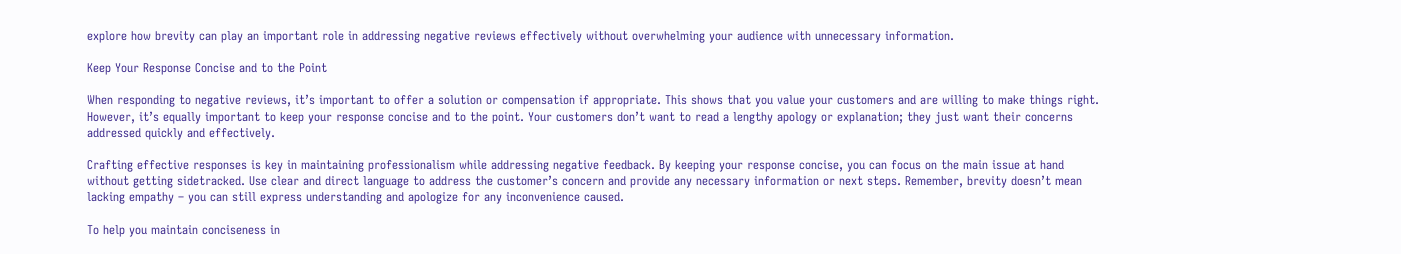explore how brevity can play an important role in addressing negative reviews effectively without overwhelming your audience with unnecessary information.

Keep Your Response Concise and to the Point

When responding to negative reviews, it’s important to offer a solution or compensation if appropriate. This shows that you value your customers and are willing to make things right. However, it’s equally important to keep your response concise and to the point. Your customers don’t want to read a lengthy apology or explanation; they just want their concerns addressed quickly and effectively.

Crafting effective responses is key in maintaining professionalism while addressing negative feedback. By keeping your response concise, you can focus on the main issue at hand without getting sidetracked. Use clear and direct language to address the customer’s concern and provide any necessary information or next steps. Remember, brevity doesn’t mean lacking empathy – you can still express understanding and apologize for any inconvenience caused.

To help you maintain conciseness in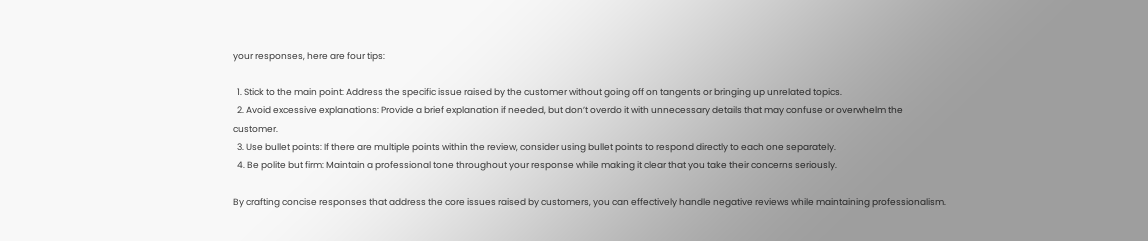your responses, here are four tips:

  1. Stick to the main point: Address the specific issue raised by the customer without going off on tangents or bringing up unrelated topics.
  2. Avoid excessive explanations: Provide a brief explanation if needed, but don’t overdo it with unnecessary details that may confuse or overwhelm the customer.
  3. Use bullet points: If there are multiple points within the review, consider using bullet points to respond directly to each one separately.
  4. Be polite but firm: Maintain a professional tone throughout your response while making it clear that you take their concerns seriously.

By crafting concise responses that address the core issues raised by customers, you can effectively handle negative reviews while maintaining professionalism.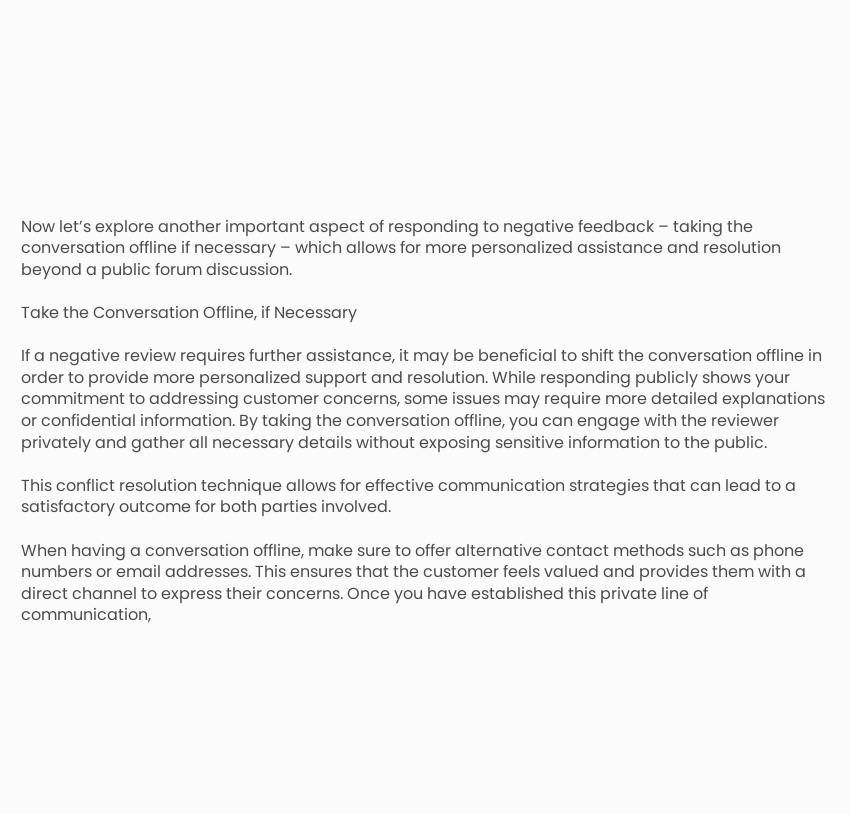Now let’s explore another important aspect of responding to negative feedback – taking the conversation offline if necessary – which allows for more personalized assistance and resolution beyond a public forum discussion.

Take the Conversation Offline, if Necessary

If a negative review requires further assistance, it may be beneficial to shift the conversation offline in order to provide more personalized support and resolution. While responding publicly shows your commitment to addressing customer concerns, some issues may require more detailed explanations or confidential information. By taking the conversation offline, you can engage with the reviewer privately and gather all necessary details without exposing sensitive information to the public.

This conflict resolution technique allows for effective communication strategies that can lead to a satisfactory outcome for both parties involved.

When having a conversation offline, make sure to offer alternative contact methods such as phone numbers or email addresses. This ensures that the customer feels valued and provides them with a direct channel to express their concerns. Once you have established this private line of communication,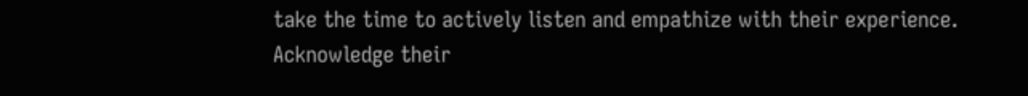take the time to actively listen and empathize with their experience. Acknowledge their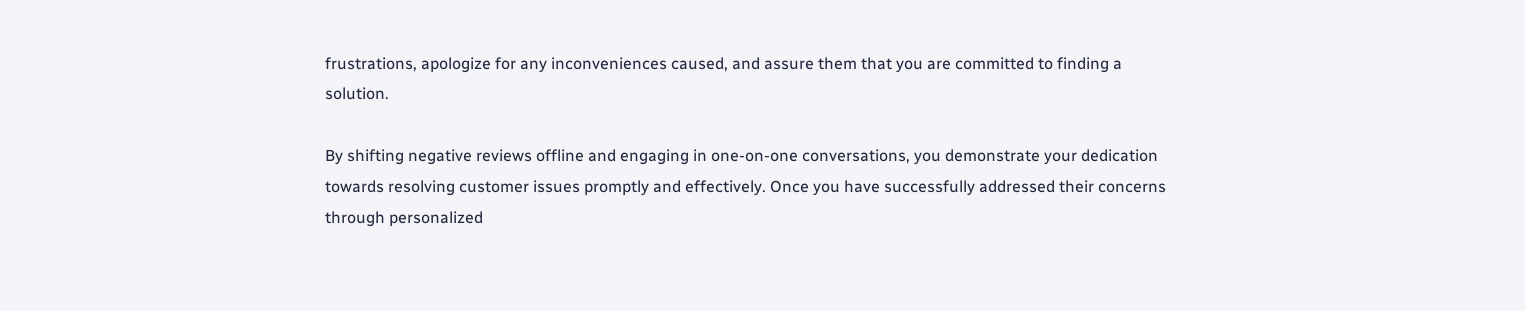frustrations, apologize for any inconveniences caused, and assure them that you are committed to finding a solution.

By shifting negative reviews offline and engaging in one-on-one conversations, you demonstrate your dedication towards resolving customer issues promptly and effectively. Once you have successfully addressed their concerns through personalized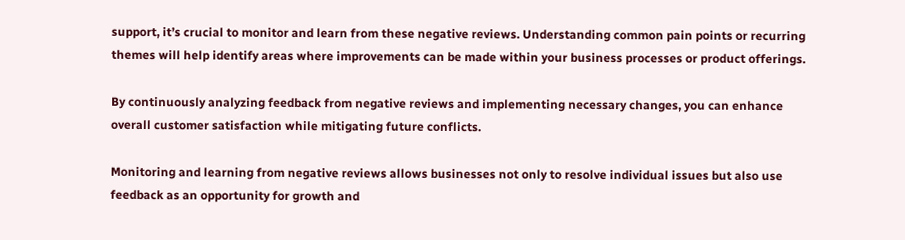support, it’s crucial to monitor and learn from these negative reviews. Understanding common pain points or recurring themes will help identify areas where improvements can be made within your business processes or product offerings.

By continuously analyzing feedback from negative reviews and implementing necessary changes, you can enhance overall customer satisfaction while mitigating future conflicts.

Monitoring and learning from negative reviews allows businesses not only to resolve individual issues but also use feedback as an opportunity for growth and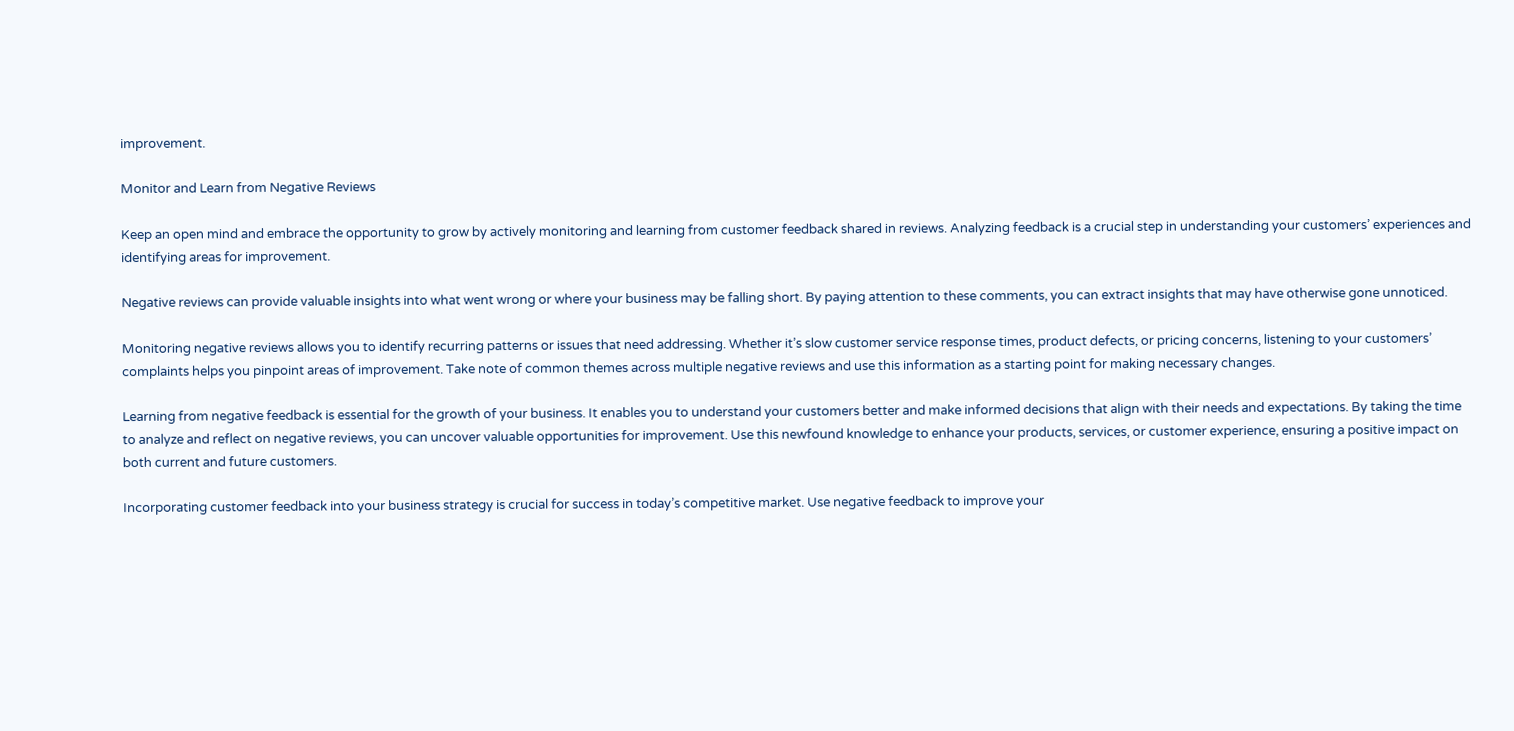improvement.

Monitor and Learn from Negative Reviews

Keep an open mind and embrace the opportunity to grow by actively monitoring and learning from customer feedback shared in reviews. Analyzing feedback is a crucial step in understanding your customers’ experiences and identifying areas for improvement.

Negative reviews can provide valuable insights into what went wrong or where your business may be falling short. By paying attention to these comments, you can extract insights that may have otherwise gone unnoticed.

Monitoring negative reviews allows you to identify recurring patterns or issues that need addressing. Whether it’s slow customer service response times, product defects, or pricing concerns, listening to your customers’ complaints helps you pinpoint areas of improvement. Take note of common themes across multiple negative reviews and use this information as a starting point for making necessary changes.

Learning from negative feedback is essential for the growth of your business. It enables you to understand your customers better and make informed decisions that align with their needs and expectations. By taking the time to analyze and reflect on negative reviews, you can uncover valuable opportunities for improvement. Use this newfound knowledge to enhance your products, services, or customer experience, ensuring a positive impact on both current and future customers.

Incorporating customer feedback into your business strategy is crucial for success in today’s competitive market. Use negative feedback to improve your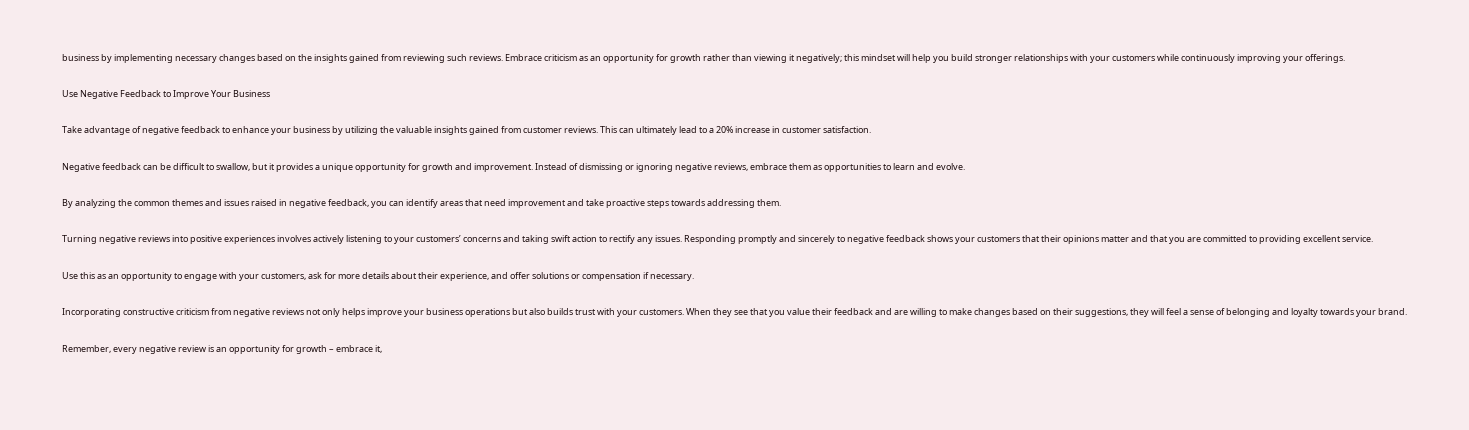business by implementing necessary changes based on the insights gained from reviewing such reviews. Embrace criticism as an opportunity for growth rather than viewing it negatively; this mindset will help you build stronger relationships with your customers while continuously improving your offerings.

Use Negative Feedback to Improve Your Business

Take advantage of negative feedback to enhance your business by utilizing the valuable insights gained from customer reviews. This can ultimately lead to a 20% increase in customer satisfaction.

Negative feedback can be difficult to swallow, but it provides a unique opportunity for growth and improvement. Instead of dismissing or ignoring negative reviews, embrace them as opportunities to learn and evolve.

By analyzing the common themes and issues raised in negative feedback, you can identify areas that need improvement and take proactive steps towards addressing them.

Turning negative reviews into positive experiences involves actively listening to your customers’ concerns and taking swift action to rectify any issues. Responding promptly and sincerely to negative feedback shows your customers that their opinions matter and that you are committed to providing excellent service.

Use this as an opportunity to engage with your customers, ask for more details about their experience, and offer solutions or compensation if necessary.

Incorporating constructive criticism from negative reviews not only helps improve your business operations but also builds trust with your customers. When they see that you value their feedback and are willing to make changes based on their suggestions, they will feel a sense of belonging and loyalty towards your brand.

Remember, every negative review is an opportunity for growth – embrace it,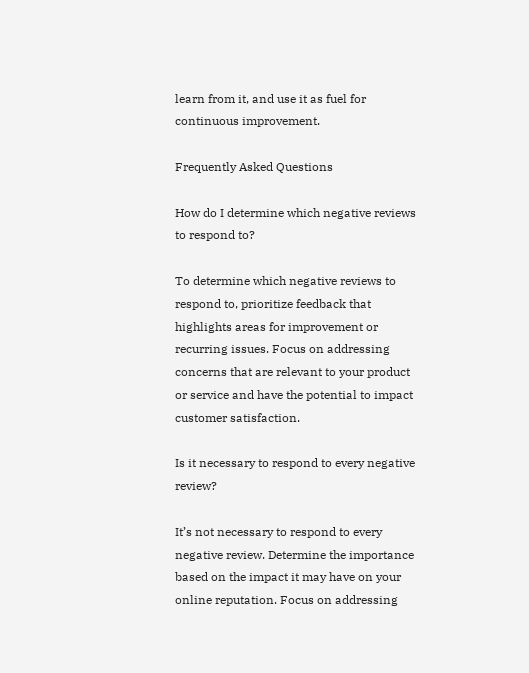learn from it, and use it as fuel for continuous improvement.

Frequently Asked Questions

How do I determine which negative reviews to respond to?

To determine which negative reviews to respond to, prioritize feedback that highlights areas for improvement or recurring issues. Focus on addressing concerns that are relevant to your product or service and have the potential to impact customer satisfaction.

Is it necessary to respond to every negative review?

It’s not necessary to respond to every negative review. Determine the importance based on the impact it may have on your online reputation. Focus on addressing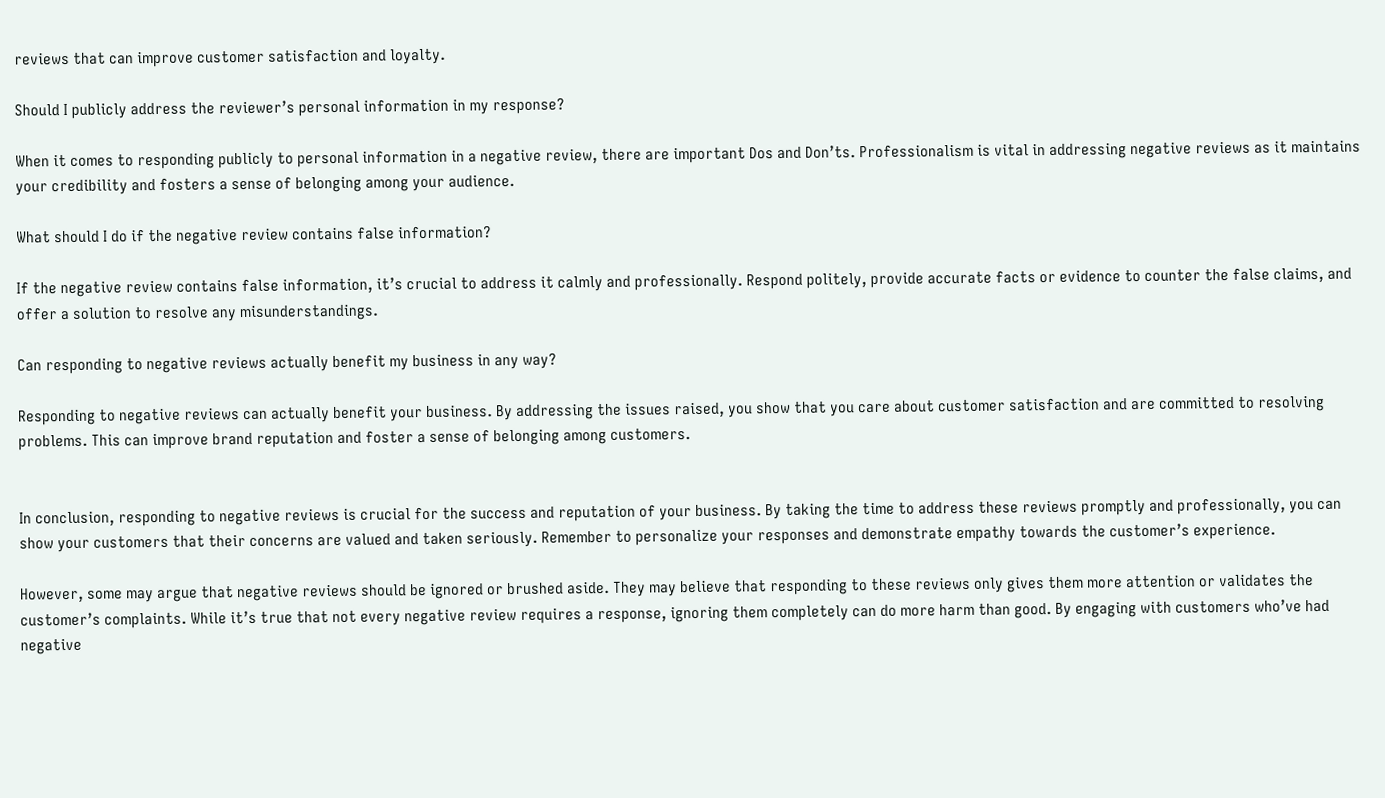reviews that can improve customer satisfaction and loyalty.

Should I publicly address the reviewer’s personal information in my response?

When it comes to responding publicly to personal information in a negative review, there are important Dos and Don’ts. Professionalism is vital in addressing negative reviews as it maintains your credibility and fosters a sense of belonging among your audience.

What should I do if the negative review contains false information?

If the negative review contains false information, it’s crucial to address it calmly and professionally. Respond politely, provide accurate facts or evidence to counter the false claims, and offer a solution to resolve any misunderstandings.

Can responding to negative reviews actually benefit my business in any way?

Responding to negative reviews can actually benefit your business. By addressing the issues raised, you show that you care about customer satisfaction and are committed to resolving problems. This can improve brand reputation and foster a sense of belonging among customers.


In conclusion, responding to negative reviews is crucial for the success and reputation of your business. By taking the time to address these reviews promptly and professionally, you can show your customers that their concerns are valued and taken seriously. Remember to personalize your responses and demonstrate empathy towards the customer’s experience.

However, some may argue that negative reviews should be ignored or brushed aside. They may believe that responding to these reviews only gives them more attention or validates the customer’s complaints. While it’s true that not every negative review requires a response, ignoring them completely can do more harm than good. By engaging with customers who’ve had negative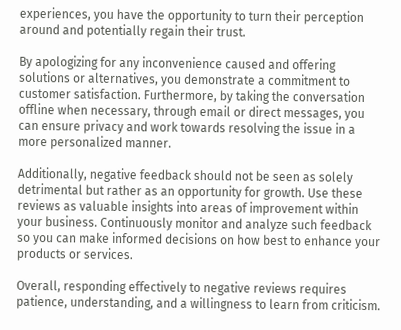experiences, you have the opportunity to turn their perception around and potentially regain their trust.

By apologizing for any inconvenience caused and offering solutions or alternatives, you demonstrate a commitment to customer satisfaction. Furthermore, by taking the conversation offline when necessary, through email or direct messages, you can ensure privacy and work towards resolving the issue in a more personalized manner.

Additionally, negative feedback should not be seen as solely detrimental but rather as an opportunity for growth. Use these reviews as valuable insights into areas of improvement within your business. Continuously monitor and analyze such feedback so you can make informed decisions on how best to enhance your products or services.

Overall, responding effectively to negative reviews requires patience, understanding, and a willingness to learn from criticism.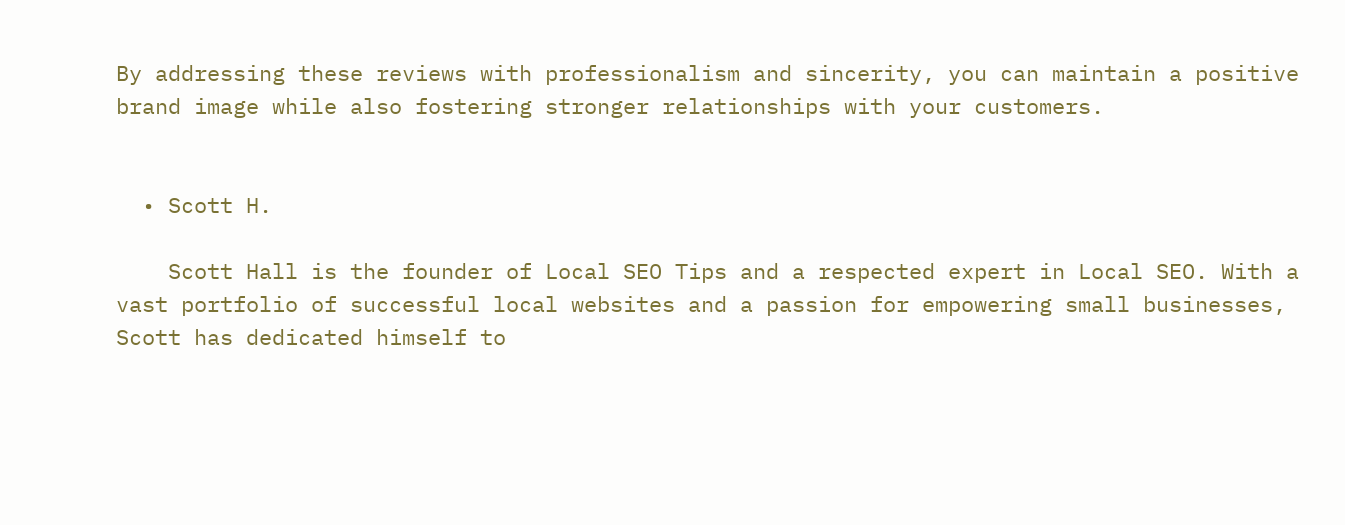By addressing these reviews with professionalism and sincerity, you can maintain a positive brand image while also fostering stronger relationships with your customers.


  • Scott H.

    Scott Hall is the founder of Local SEO Tips and a respected expert in Local SEO. With a vast portfolio of successful local websites and a passion for empowering small businesses, Scott has dedicated himself to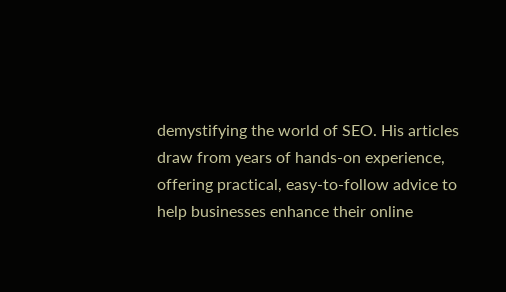demystifying the world of SEO. His articles draw from years of hands-on experience, offering practical, easy-to-follow advice to help businesses enhance their online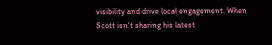visibility and drive local engagement. When Scott isn't sharing his latest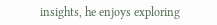insights, he enjoys exploring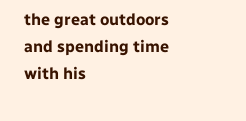the great outdoors and spending time with his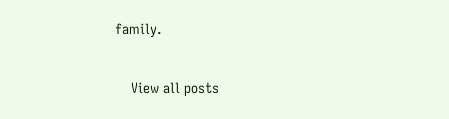family.

    View all posts